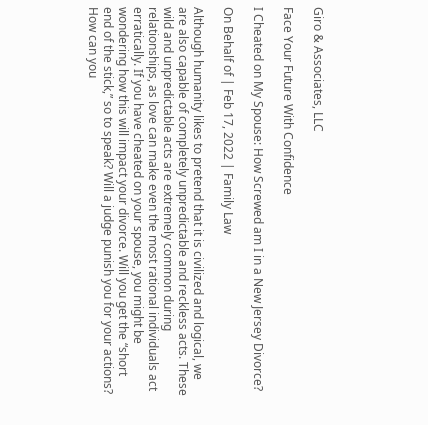Giro & Associates, LLC

Face Your Future With Confidence

I Cheated on My Spouse: How Screwed am I in a New Jersey Divorce?

On Behalf of | Feb 17, 2022 | Family Law

Although humanity likes to pretend that it is civilized and logical, we are also capable of completely unpredictable and reckless acts. These wild and unpredictable acts are extremely common during relationships, as love can make even the most rational individuals act erratically. If you have cheated on your spouse, you might be wondering how this will impact your divorce. Will you get the “short end of the stick,” so to speak? Will a judge punish you for your actions? How can you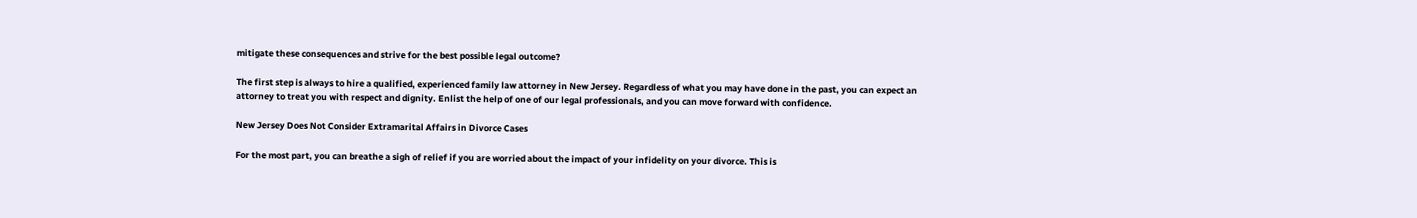mitigate these consequences and strive for the best possible legal outcome?

The first step is always to hire a qualified, experienced family law attorney in New Jersey. Regardless of what you may have done in the past, you can expect an attorney to treat you with respect and dignity. Enlist the help of one of our legal professionals, and you can move forward with confidence.

New Jersey Does Not Consider Extramarital Affairs in Divorce Cases

For the most part, you can breathe a sigh of relief if you are worried about the impact of your infidelity on your divorce. This is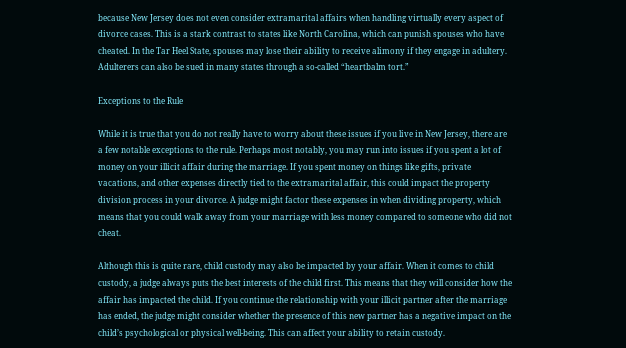because New Jersey does not even consider extramarital affairs when handling virtually every aspect of divorce cases. This is a stark contrast to states like North Carolina, which can punish spouses who have cheated. In the Tar Heel State, spouses may lose their ability to receive alimony if they engage in adultery. Adulterers can also be sued in many states through a so-called “heartbalm tort.”

Exceptions to the Rule

While it is true that you do not really have to worry about these issues if you live in New Jersey, there are a few notable exceptions to the rule. Perhaps most notably, you may run into issues if you spent a lot of money on your illicit affair during the marriage. If you spent money on things like gifts, private vacations, and other expenses directly tied to the extramarital affair, this could impact the property division process in your divorce. A judge might factor these expenses in when dividing property, which means that you could walk away from your marriage with less money compared to someone who did not cheat.

Although this is quite rare, child custody may also be impacted by your affair. When it comes to child custody, a judge always puts the best interests of the child first. This means that they will consider how the affair has impacted the child. If you continue the relationship with your illicit partner after the marriage has ended, the judge might consider whether the presence of this new partner has a negative impact on the child’s psychological or physical well-being. This can affect your ability to retain custody.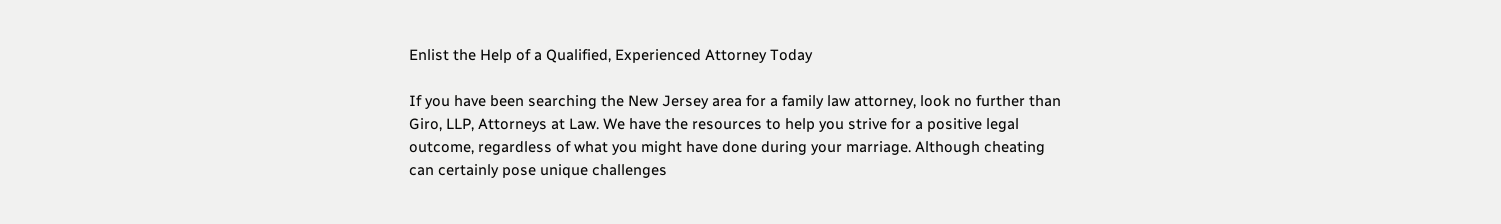Enlist the Help of a Qualified, Experienced Attorney Today

If you have been searching the New Jersey area for a family law attorney, look no further than Giro, LLP, Attorneys at Law. We have the resources to help you strive for a positive legal outcome, regardless of what you might have done during your marriage. Although cheating can certainly pose unique challenges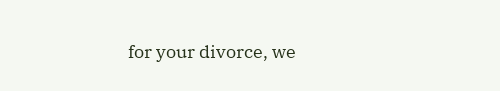for your divorce, we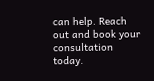can help. Reach out and book your consultation today.